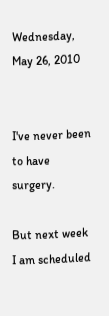Wednesday, May 26, 2010


I've never been to have surgery.

But next week I am scheduled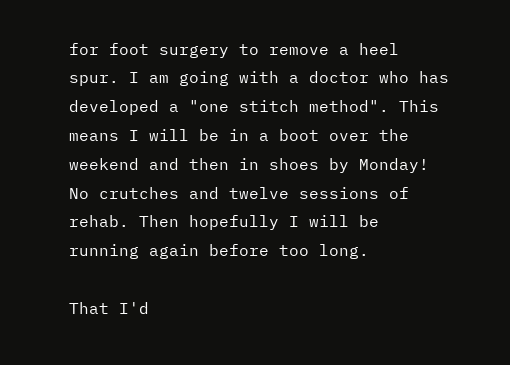for foot surgery to remove a heel spur. I am going with a doctor who has developed a "one stitch method". This means I will be in a boot over the weekend and then in shoes by Monday! No crutches and twelve sessions of rehab. Then hopefully I will be running again before too long.

That I'd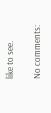like to see.

No comments: